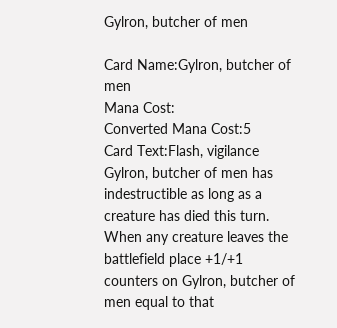Gylron, butcher of men

Card Name:Gylron, butcher of men
Mana Cost:
Converted Mana Cost:5
Card Text:Flash, vigilance
Gylron, butcher of men has indestructible as long as a creature has died this turn. When any creature leaves the battlefield place +1/+1 counters on Gylron, butcher of men equal to that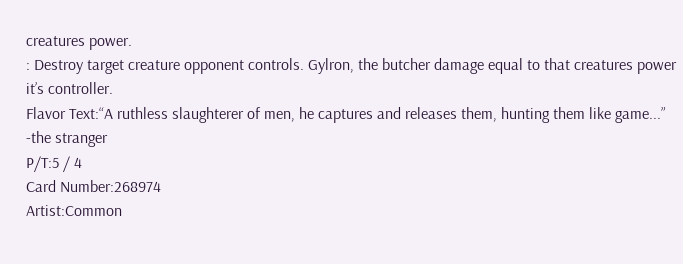creatures power.
: Destroy target creature opponent controls. Gylron, the butcher damage equal to that creatures power it’s controller.
Flavor Text:“A ruthless slaughterer of men, he captures and releases them, hunting them like game...” -the stranger
P/T:5 / 4
Card Number:268974
Artist:Common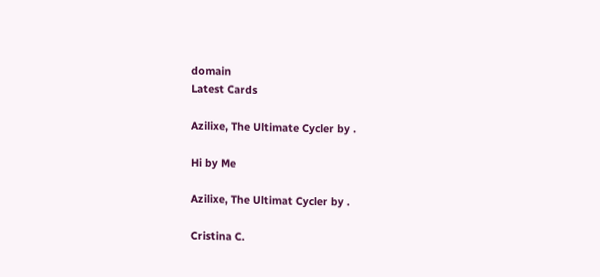domain
Latest Cards

Azilixe, The Ultimate Cycler by .

Hi by Me

Azilixe, The Ultimat Cycler by .

Cristina C.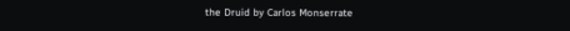the Druid by Carlos Monserrate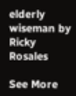elderly wiseman by Ricky Rosales

See More